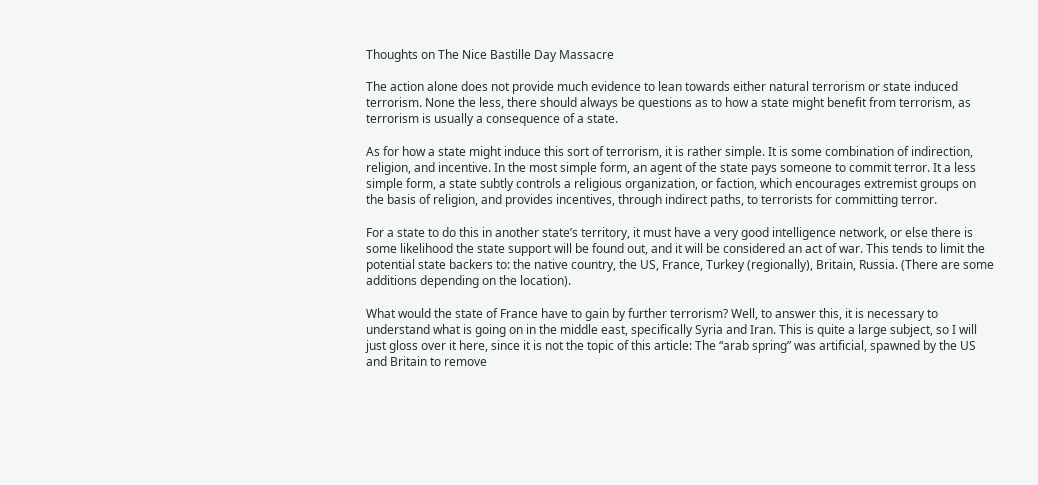Thoughts on The Nice Bastille Day Massacre

The action alone does not provide much evidence to lean towards either natural terrorism or state induced terrorism. None the less, there should always be questions as to how a state might benefit from terrorism, as terrorism is usually a consequence of a state.

As for how a state might induce this sort of terrorism, it is rather simple. It is some combination of indirection, religion, and incentive. In the most simple form, an agent of the state pays someone to commit terror. It a less simple form, a state subtly controls a religious organization, or faction, which encourages extremist groups on the basis of religion, and provides incentives, through indirect paths, to terrorists for committing terror.

For a state to do this in another state’s territory, it must have a very good intelligence network, or else there is some likelihood the state support will be found out, and it will be considered an act of war. This tends to limit the potential state backers to: the native country, the US, France, Turkey (regionally), Britain, Russia. (There are some additions depending on the location).

What would the state of France have to gain by further terrorism? Well, to answer this, it is necessary to understand what is going on in the middle east, specifically Syria and Iran. This is quite a large subject, so I will just gloss over it here, since it is not the topic of this article: The “arab spring” was artificial, spawned by the US and Britain to remove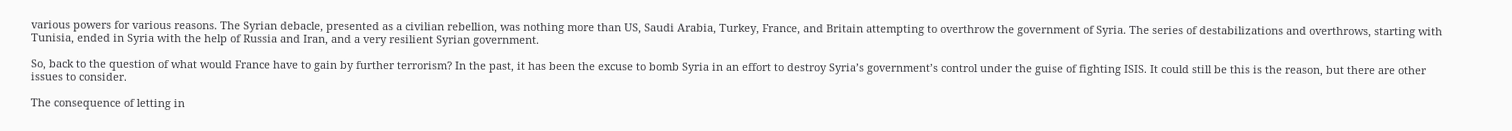various powers for various reasons. The Syrian debacle, presented as a civilian rebellion, was nothing more than US, Saudi Arabia, Turkey, France, and Britain attempting to overthrow the government of Syria. The series of destabilizations and overthrows, starting with Tunisia, ended in Syria with the help of Russia and Iran, and a very resilient Syrian government.

So, back to the question of what would France have to gain by further terrorism? In the past, it has been the excuse to bomb Syria in an effort to destroy Syria’s government’s control under the guise of fighting ISIS. It could still be this is the reason, but there are other issues to consider.

The consequence of letting in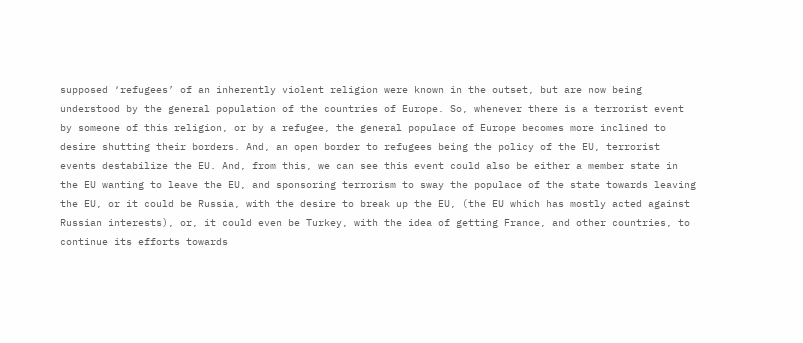supposed ‘refugees’ of an inherently violent religion were known in the outset, but are now being understood by the general population of the countries of Europe. So, whenever there is a terrorist event by someone of this religion, or by a refugee, the general populace of Europe becomes more inclined to desire shutting their borders. And, an open border to refugees being the policy of the EU, terrorist events destabilize the EU. And, from this, we can see this event could also be either a member state in the EU wanting to leave the EU, and sponsoring terrorism to sway the populace of the state towards leaving the EU, or it could be Russia, with the desire to break up the EU, (the EU which has mostly acted against Russian interests), or, it could even be Turkey, with the idea of getting France, and other countries, to continue its efforts towards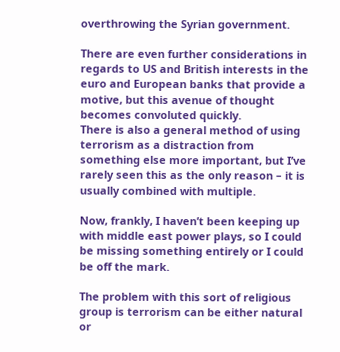overthrowing the Syrian government.

There are even further considerations in regards to US and British interests in the euro and European banks that provide a motive, but this avenue of thought becomes convoluted quickly.
There is also a general method of using terrorism as a distraction from something else more important, but I’ve rarely seen this as the only reason – it is usually combined with multiple.

Now, frankly, I haven’t been keeping up with middle east power plays, so I could be missing something entirely or I could be off the mark.

The problem with this sort of religious group is terrorism can be either natural or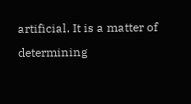artificial. It is a matter of determining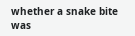whether a snake bite was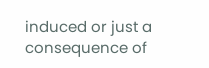induced or just a consequence of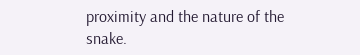proximity and the nature of the snake.